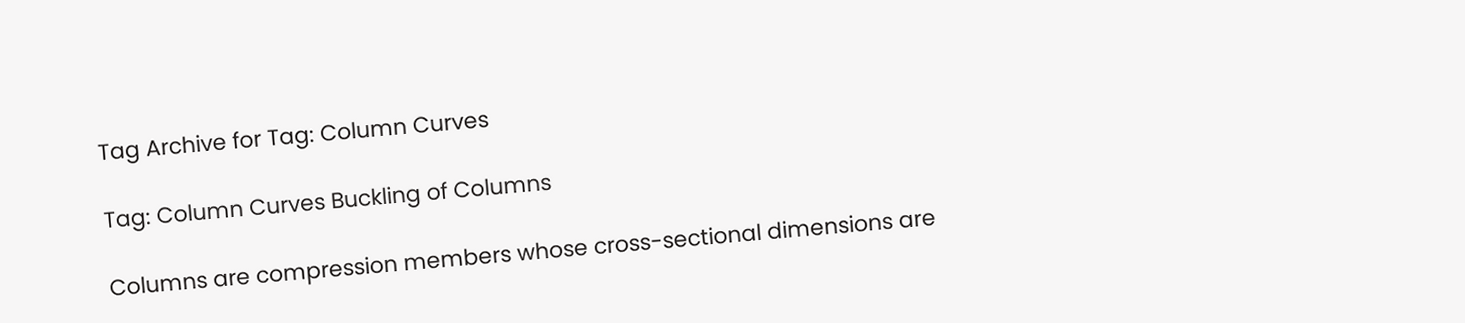Tag Archive for Tag: Column Curves

Tag: Column Curves Buckling of Columns

Columns are compression members whose cross-sectional dimensions are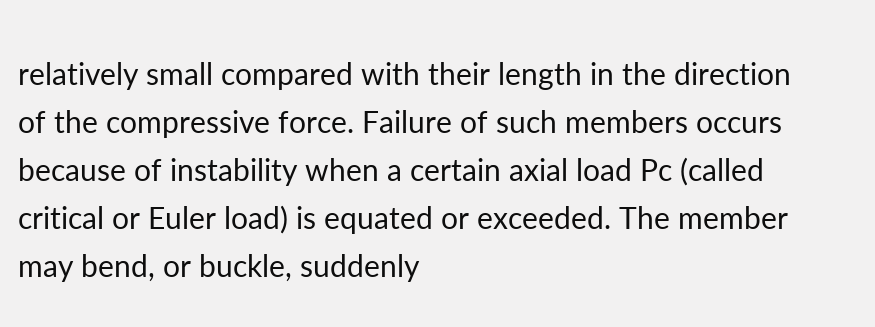relatively small compared with their length in the direction of the compressive force. Failure of such members occurs because of instability when a certain axial load Pc (called critical or Euler load) is equated or exceeded. The member may bend, or buckle, suddenly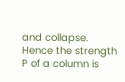and collapse. Hence the strength P of a column is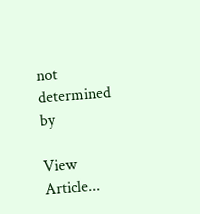not determined by

View Article...